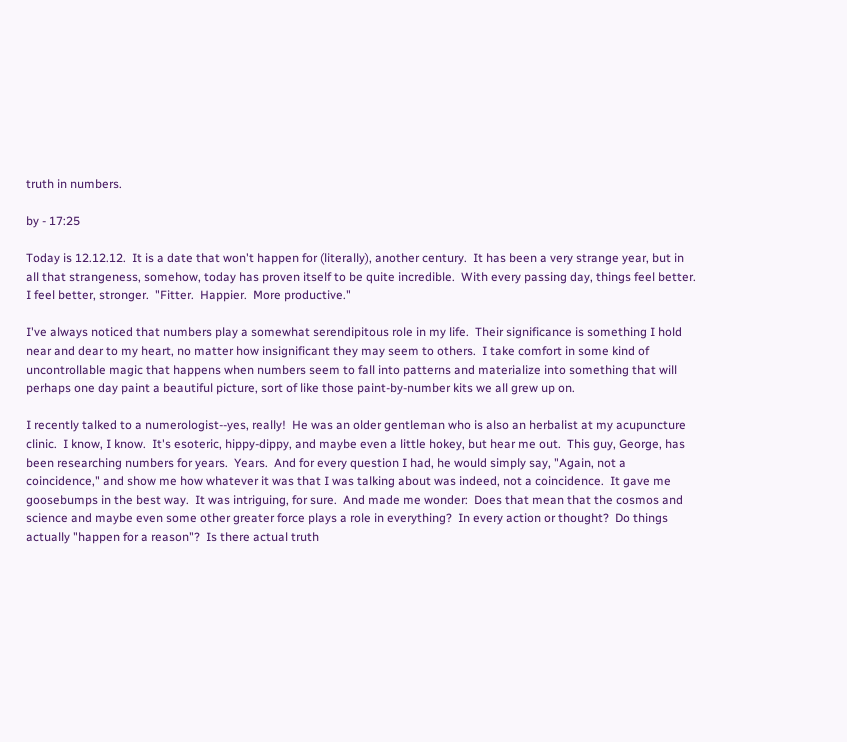truth in numbers.

by - 17:25

Today is 12.12.12.  It is a date that won't happen for (literally), another century.  It has been a very strange year, but in all that strangeness, somehow, today has proven itself to be quite incredible.  With every passing day, things feel better.  I feel better, stronger.  "Fitter.  Happier.  More productive."

I've always noticed that numbers play a somewhat serendipitous role in my life.  Their significance is something I hold near and dear to my heart, no matter how insignificant they may seem to others.  I take comfort in some kind of uncontrollable magic that happens when numbers seem to fall into patterns and materialize into something that will perhaps one day paint a beautiful picture, sort of like those paint-by-number kits we all grew up on.

I recently talked to a numerologist--yes, really!  He was an older gentleman who is also an herbalist at my acupuncture clinic.  I know, I know.  It's esoteric, hippy-dippy, and maybe even a little hokey, but hear me out.  This guy, George, has been researching numbers for years.  Years.  And for every question I had, he would simply say, "Again, not a coincidence," and show me how whatever it was that I was talking about was indeed, not a coincidence.  It gave me goosebumps in the best way.  It was intriguing, for sure.  And made me wonder:  Does that mean that the cosmos and science and maybe even some other greater force plays a role in everything?  In every action or thought?  Do things actually "happen for a reason"?  Is there actual truth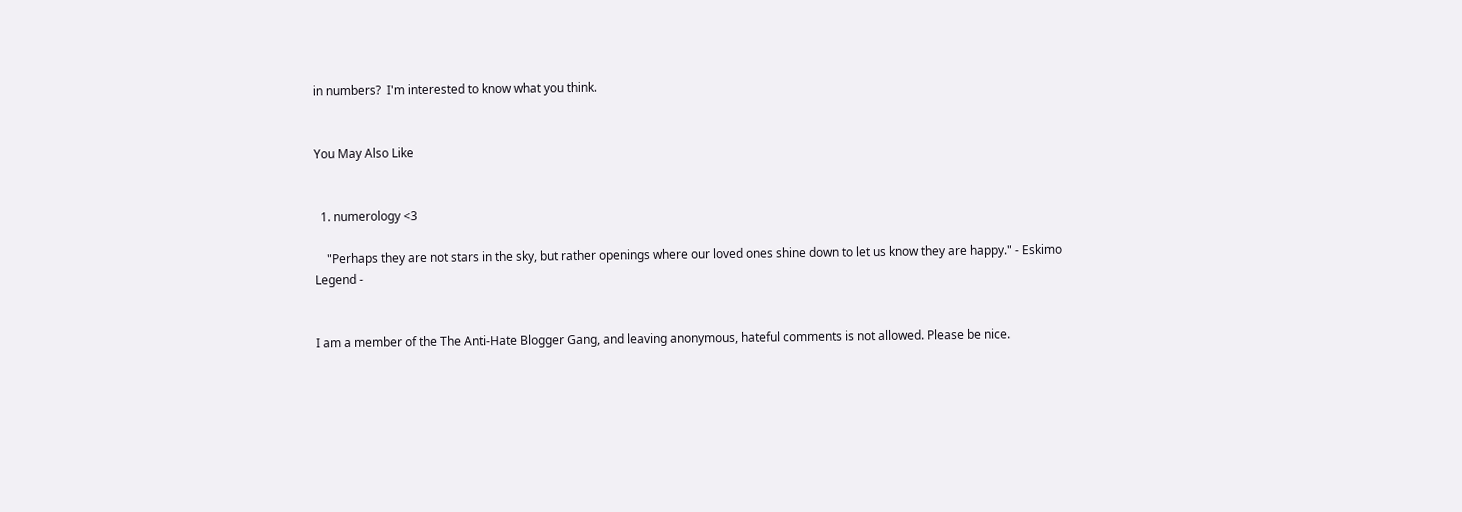in numbers?  I'm interested to know what you think.


You May Also Like


  1. numerology <3

    "Perhaps they are not stars in the sky, but rather openings where our loved ones shine down to let us know they are happy." - Eskimo Legend -


I am a member of the The Anti-Hate Blogger Gang, and leaving anonymous, hateful comments is not allowed. Please be nice.